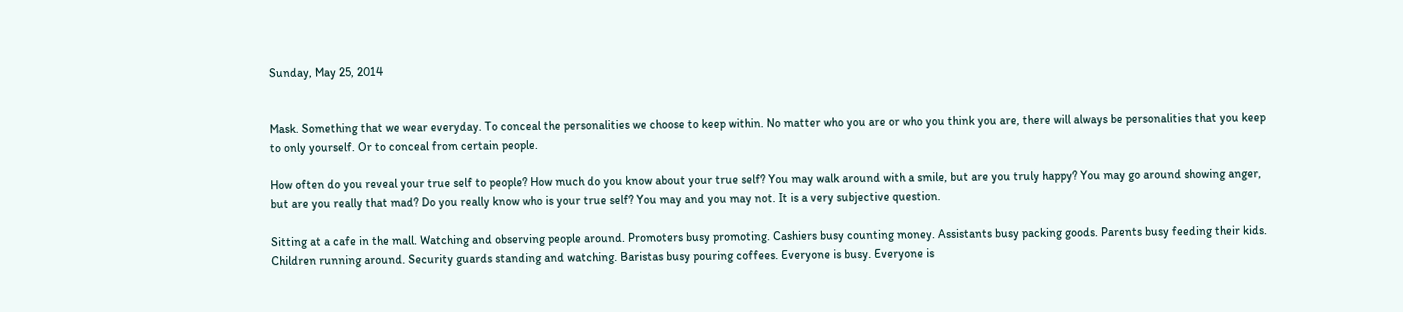Sunday, May 25, 2014


Mask. Something that we wear everyday. To conceal the personalities we choose to keep within. No matter who you are or who you think you are, there will always be personalities that you keep to only yourself. Or to conceal from certain people.

How often do you reveal your true self to people? How much do you know about your true self? You may walk around with a smile, but are you truly happy? You may go around showing anger, but are you really that mad? Do you really know who is your true self? You may and you may not. It is a very subjective question.

Sitting at a cafe in the mall. Watching and observing people around. Promoters busy promoting. Cashiers busy counting money. Assistants busy packing goods. Parents busy feeding their kids. Children running around. Security guards standing and watching. Baristas busy pouring coffees. Everyone is busy. Everyone is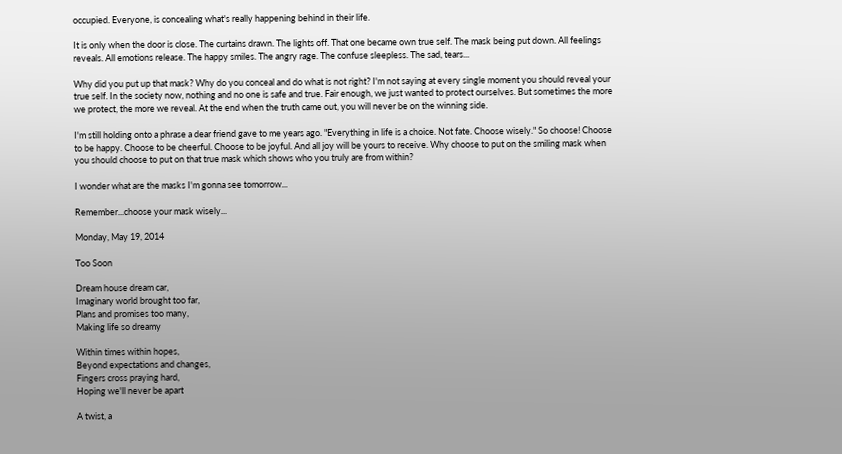occupied. Everyone, is concealing what's really happening behind in their life.

It is only when the door is close. The curtains drawn. The lights off. That one became own true self. The mask being put down. All feelings reveals. All emotions release. The happy smiles. The angry rage. The confuse sleepless. The sad, tears...

Why did you put up that mask? Why do you conceal and do what is not right? I'm not saying at every single moment you should reveal your true self. In the society now, nothing and no one is safe and true. Fair enough, we just wanted to protect ourselves. But sometimes the more we protect, the more we reveal. At the end when the truth came out, you will never be on the winning side.

I'm still holding onto a phrase a dear friend gave to me years ago. "Everything in life is a choice. Not fate. Choose wisely." So choose! Choose to be happy. Choose to be cheerful. Choose to be joyful. And all joy will be yours to receive. Why choose to put on the smiling mask when you should choose to put on that true mask which shows who you truly are from within?

I wonder what are the masks I'm gonna see tomorrow...

Remember...choose your mask wisely...

Monday, May 19, 2014

Too Soon

Dream house dream car,
Imaginary world brought too far,
Plans and promises too many,
Making life so dreamy

Within times within hopes,
Beyond expectations and changes,
Fingers cross praying hard,
Hoping we'll never be apart

A twist, a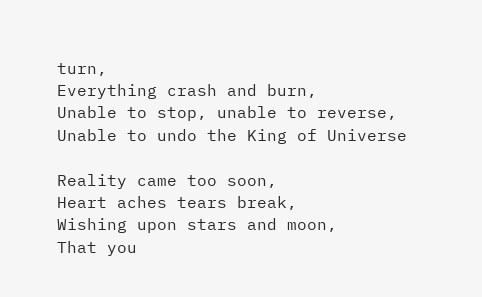turn,
Everything crash and burn,
Unable to stop, unable to reverse,
Unable to undo the King of Universe

Reality came too soon,
Heart aches tears break,
Wishing upon stars and moon,
That you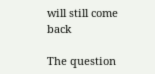will still come back

The question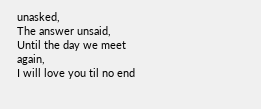unasked,
The answer unsaid,
Until the day we meet again,
I will love you til no end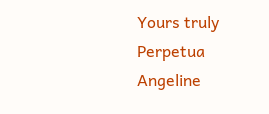Yours truly
Perpetua Angeline